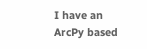I have an ArcPy based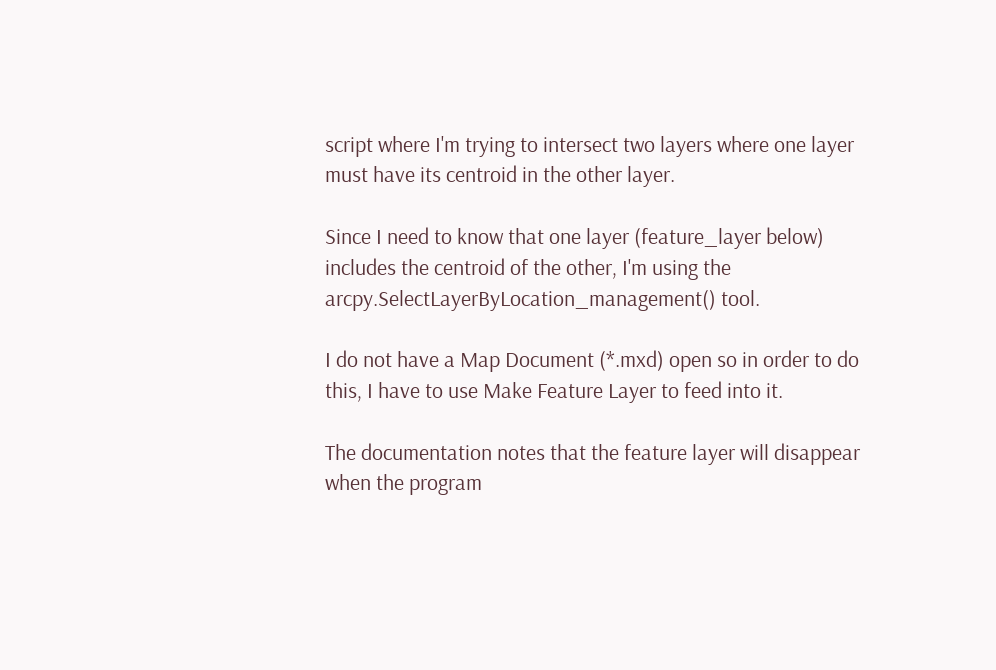script where I'm trying to intersect two layers where one layer must have its centroid in the other layer.

Since I need to know that one layer (feature_layer below) includes the centroid of the other, I'm using the arcpy.SelectLayerByLocation_management() tool.

I do not have a Map Document (*.mxd) open so in order to do this, I have to use Make Feature Layer to feed into it.

The documentation notes that the feature layer will disappear when the program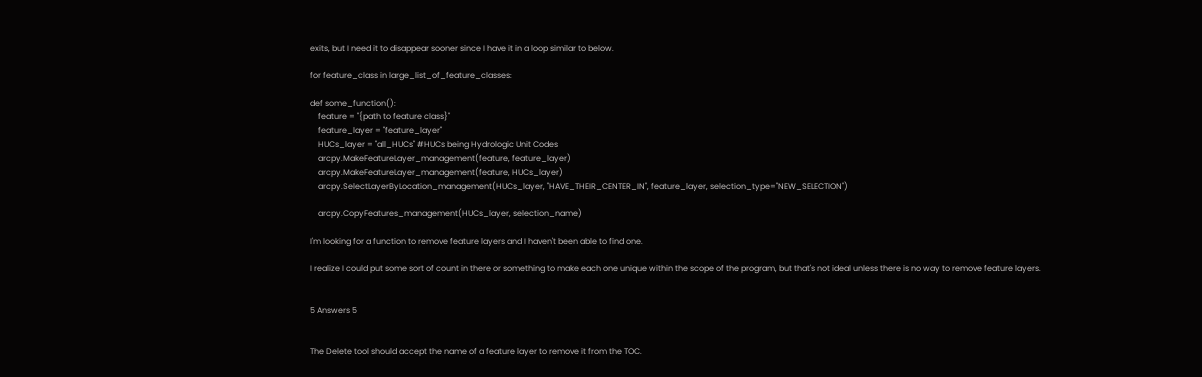exits, but I need it to disappear sooner since I have it in a loop similar to below.

for feature_class in large_list_of_feature_classes:

def some_function():
    feature = "{path to feature class}"
    feature_layer = "feature_layer"
    HUCs_layer = "all_HUCs" #HUCs being Hydrologic Unit Codes
    arcpy.MakeFeatureLayer_management(feature, feature_layer)
    arcpy.MakeFeatureLayer_management(feature, HUCs_layer)
    arcpy.SelectLayerByLocation_management(HUCs_layer, "HAVE_THEIR_CENTER_IN", feature_layer, selection_type="NEW_SELECTION")

    arcpy.CopyFeatures_management(HUCs_layer, selection_name)

I'm looking for a function to remove feature layers and I haven't been able to find one.

I realize I could put some sort of count in there or something to make each one unique within the scope of the program, but that's not ideal unless there is no way to remove feature layers.


5 Answers 5


The Delete tool should accept the name of a feature layer to remove it from the TOC.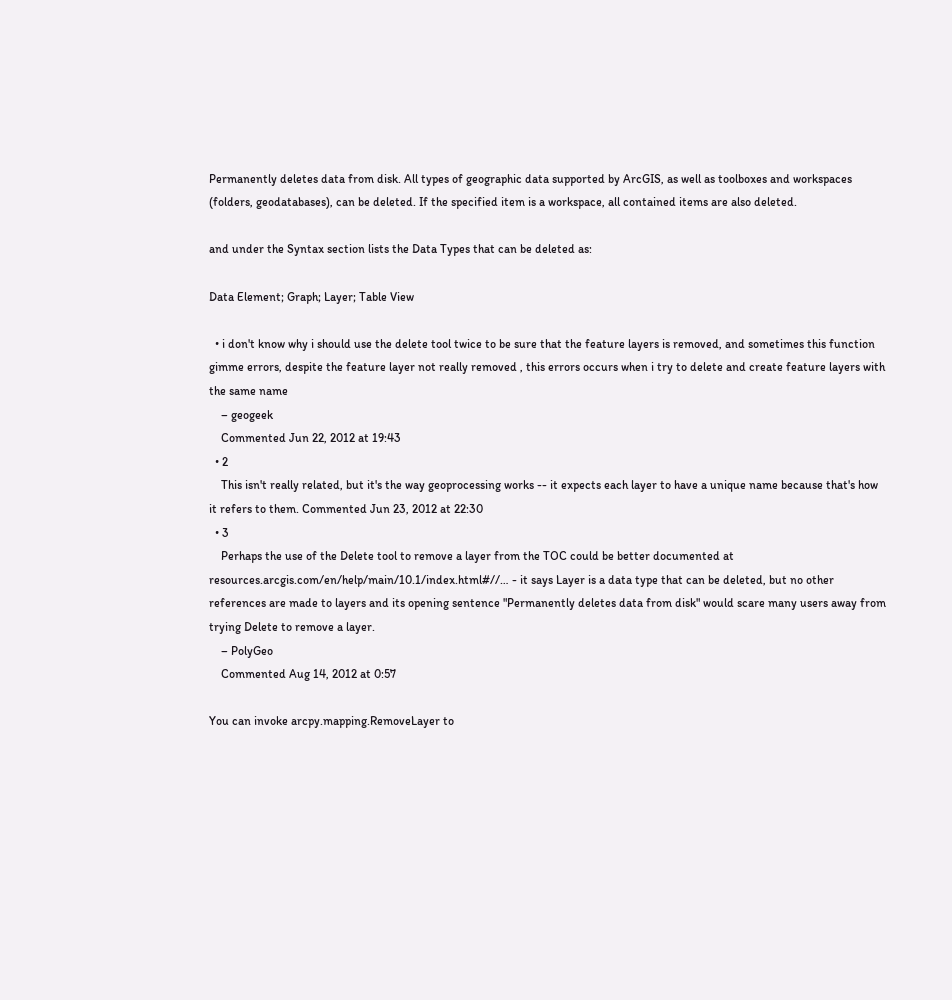Permanently deletes data from disk. All types of geographic data supported by ArcGIS, as well as toolboxes and workspaces (folders, geodatabases), can be deleted. If the specified item is a workspace, all contained items are also deleted.

and under the Syntax section lists the Data Types that can be deleted as:

Data Element; Graph; Layer; Table View

  • i don't know why i should use the delete tool twice to be sure that the feature layers is removed, and sometimes this function gimme errors, despite the feature layer not really removed , this errors occurs when i try to delete and create feature layers with the same name
    – geogeek
    Commented Jun 22, 2012 at 19:43
  • 2
    This isn't really related, but it's the way geoprocessing works -- it expects each layer to have a unique name because that's how it refers to them. Commented Jun 23, 2012 at 22:30
  • 3
    Perhaps the use of the Delete tool to remove a layer from the TOC could be better documented at resources.arcgis.com/en/help/main/10.1/index.html#//… - it says Layer is a data type that can be deleted, but no other references are made to layers and its opening sentence "Permanently deletes data from disk" would scare many users away from trying Delete to remove a layer.
    – PolyGeo
    Commented Aug 14, 2012 at 0:57

You can invoke arcpy.mapping.RemoveLayer to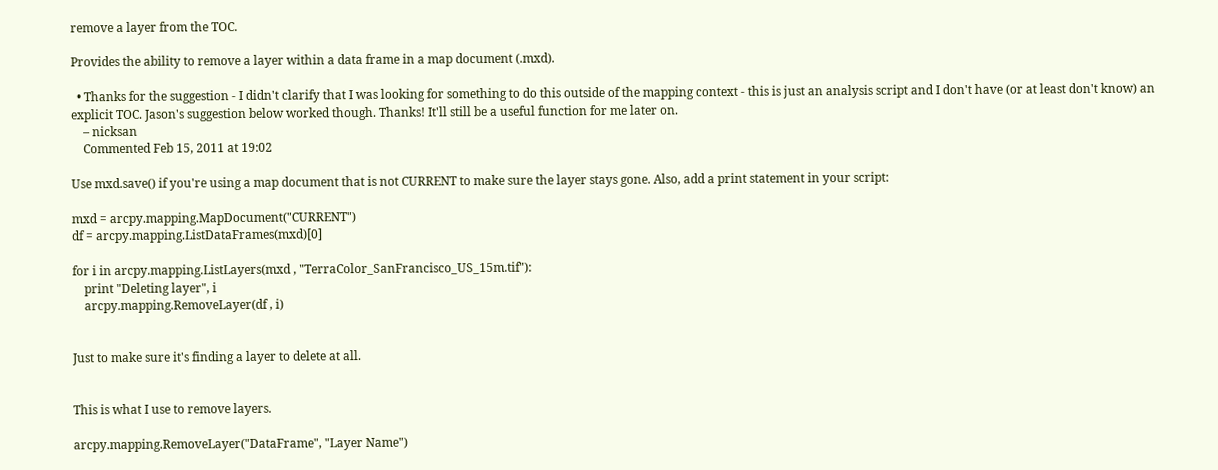remove a layer from the TOC.

Provides the ability to remove a layer within a data frame in a map document (.mxd).

  • Thanks for the suggestion - I didn't clarify that I was looking for something to do this outside of the mapping context - this is just an analysis script and I don't have (or at least don't know) an explicit TOC. Jason's suggestion below worked though. Thanks! It'll still be a useful function for me later on.
    – nicksan
    Commented Feb 15, 2011 at 19:02

Use mxd.save() if you're using a map document that is not CURRENT to make sure the layer stays gone. Also, add a print statement in your script:

mxd = arcpy.mapping.MapDocument("CURRENT")
df = arcpy.mapping.ListDataFrames(mxd)[0]

for i in arcpy.mapping.ListLayers(mxd , "TerraColor_SanFrancisco_US_15m.tif"):
    print "Deleting layer", i
    arcpy.mapping.RemoveLayer(df , i)


Just to make sure it's finding a layer to delete at all.


This is what I use to remove layers.

arcpy.mapping.RemoveLayer("DataFrame", "Layer Name")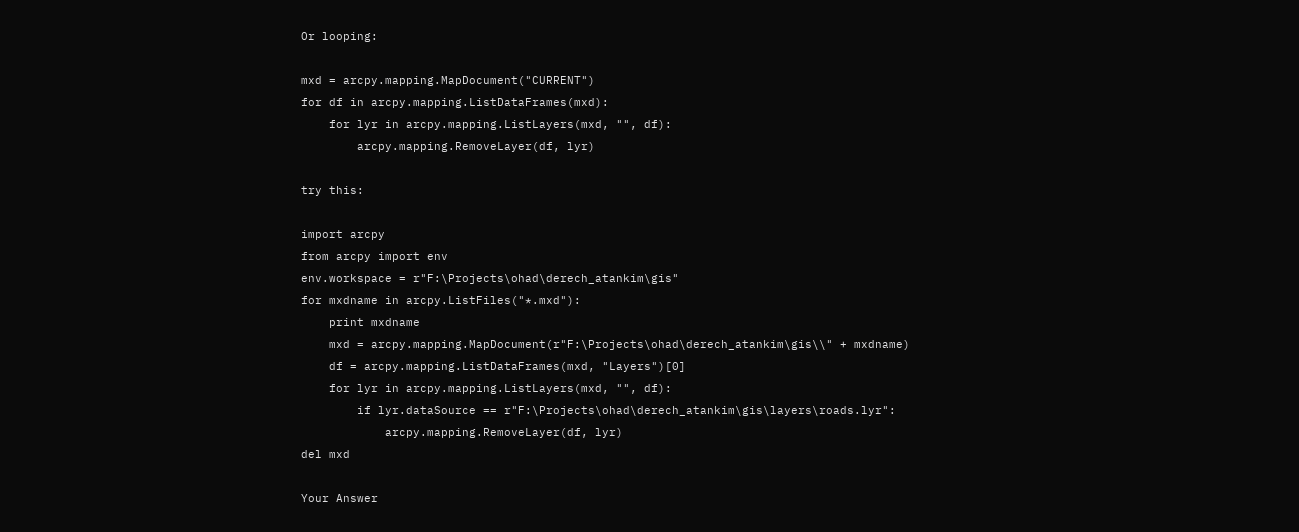Or looping:

mxd = arcpy.mapping.MapDocument("CURRENT")
for df in arcpy.mapping.ListDataFrames(mxd):
    for lyr in arcpy.mapping.ListLayers(mxd, "", df):
        arcpy.mapping.RemoveLayer(df, lyr)

try this:

import arcpy
from arcpy import env
env.workspace = r"F:\Projects\ohad\derech_atankim\gis"
for mxdname in arcpy.ListFiles("*.mxd"):
    print mxdname
    mxd = arcpy.mapping.MapDocument(r"F:\Projects\ohad\derech_atankim\gis\\" + mxdname)
    df = arcpy.mapping.ListDataFrames(mxd, "Layers")[0]
    for lyr in arcpy.mapping.ListLayers(mxd, "", df):
        if lyr.dataSource == r"F:\Projects\ohad\derech_atankim\gis\layers\roads.lyr":
            arcpy.mapping.RemoveLayer(df, lyr)
del mxd

Your Answer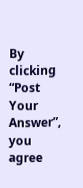By clicking “Post Your Answer”, you agree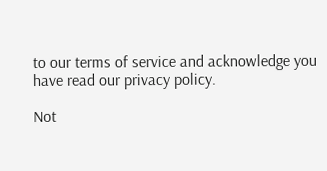to our terms of service and acknowledge you have read our privacy policy.

Not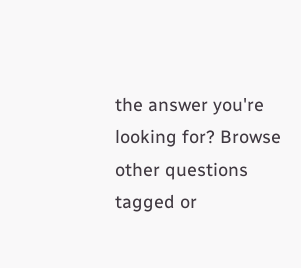the answer you're looking for? Browse other questions tagged or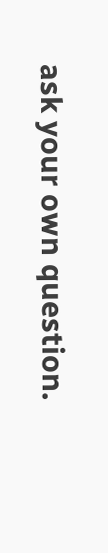ask your own question.